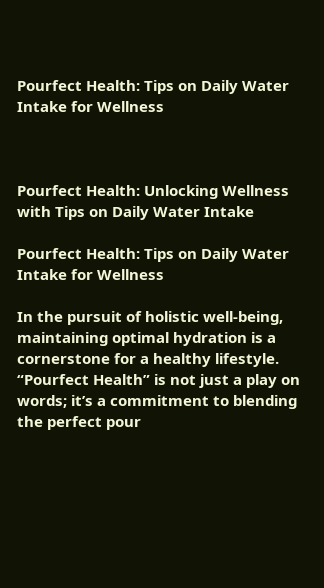Pourfect Health: Tips on Daily Water Intake for Wellness



Pourfect Health: Unlocking Wellness with Tips on Daily Water Intake

Pourfect Health: Tips on Daily Water Intake for Wellness

In the pursuit of holistic well-being, maintaining optimal hydration is a cornerstone for a healthy lifestyle. “Pourfect Health” is not just a play on words; it’s a commitment to blending the perfect pour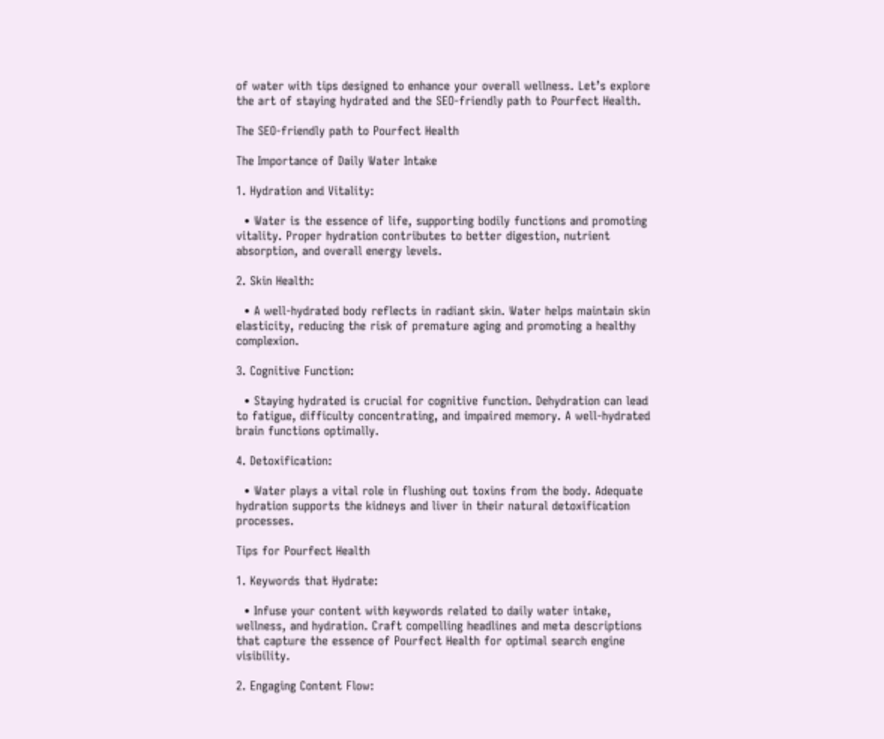of water with tips designed to enhance your overall wellness. Let’s explore the art of staying hydrated and the SEO-friendly path to Pourfect Health.

The SEO-friendly path to Pourfect Health

The Importance of Daily Water Intake

1. Hydration and Vitality:

  • Water is the essence of life, supporting bodily functions and promoting vitality. Proper hydration contributes to better digestion, nutrient absorption, and overall energy levels.

2. Skin Health:

  • A well-hydrated body reflects in radiant skin. Water helps maintain skin elasticity, reducing the risk of premature aging and promoting a healthy complexion.

3. Cognitive Function:

  • Staying hydrated is crucial for cognitive function. Dehydration can lead to fatigue, difficulty concentrating, and impaired memory. A well-hydrated brain functions optimally.

4. Detoxification:

  • Water plays a vital role in flushing out toxins from the body. Adequate hydration supports the kidneys and liver in their natural detoxification processes.

Tips for Pourfect Health

1. Keywords that Hydrate:

  • Infuse your content with keywords related to daily water intake, wellness, and hydration. Craft compelling headlines and meta descriptions that capture the essence of Pourfect Health for optimal search engine visibility.

2. Engaging Content Flow: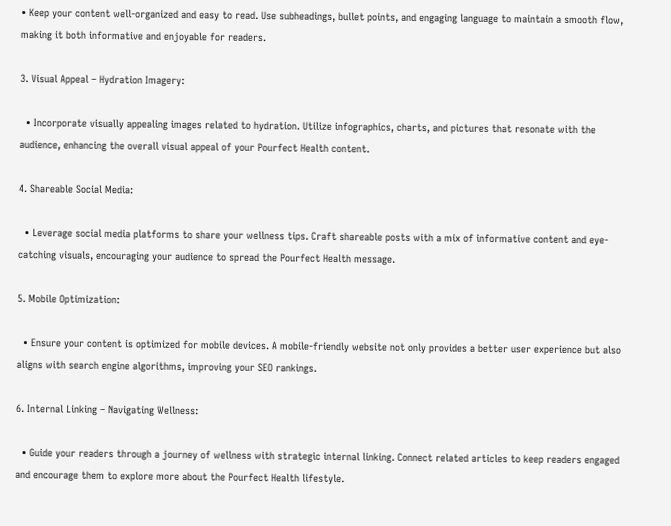• Keep your content well-organized and easy to read. Use subheadings, bullet points, and engaging language to maintain a smooth flow, making it both informative and enjoyable for readers.

3. Visual Appeal – Hydration Imagery:

  • Incorporate visually appealing images related to hydration. Utilize infographics, charts, and pictures that resonate with the audience, enhancing the overall visual appeal of your Pourfect Health content.

4. Shareable Social Media:

  • Leverage social media platforms to share your wellness tips. Craft shareable posts with a mix of informative content and eye-catching visuals, encouraging your audience to spread the Pourfect Health message.

5. Mobile Optimization:

  • Ensure your content is optimized for mobile devices. A mobile-friendly website not only provides a better user experience but also aligns with search engine algorithms, improving your SEO rankings.

6. Internal Linking – Navigating Wellness:

  • Guide your readers through a journey of wellness with strategic internal linking. Connect related articles to keep readers engaged and encourage them to explore more about the Pourfect Health lifestyle.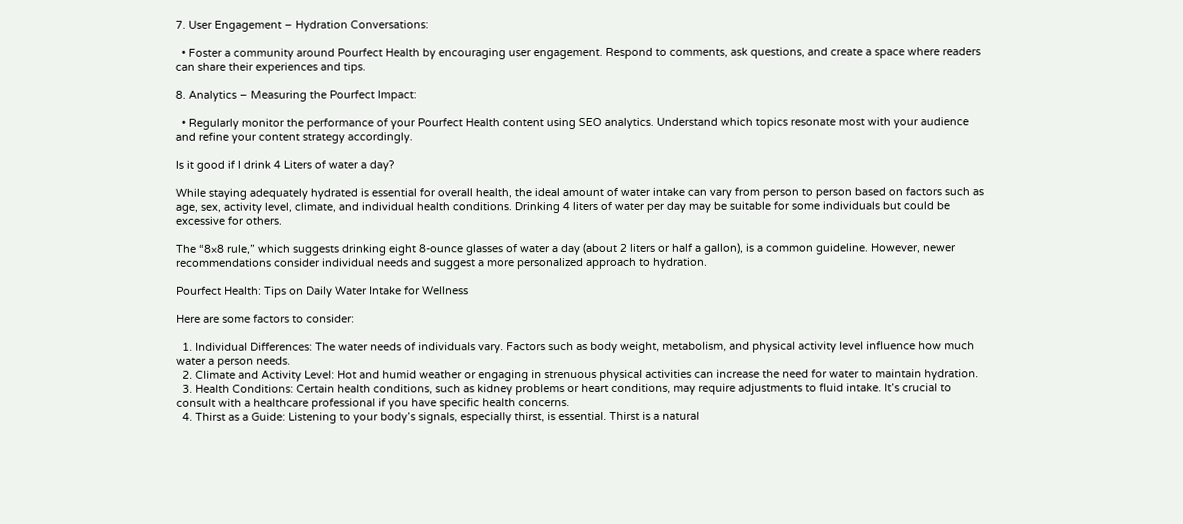7. User Engagement – Hydration Conversations:

  • Foster a community around Pourfect Health by encouraging user engagement. Respond to comments, ask questions, and create a space where readers can share their experiences and tips.

8. Analytics – Measuring the Pourfect Impact:

  • Regularly monitor the performance of your Pourfect Health content using SEO analytics. Understand which topics resonate most with your audience and refine your content strategy accordingly.

Is it good if I drink 4 Liters of water a day?

While staying adequately hydrated is essential for overall health, the ideal amount of water intake can vary from person to person based on factors such as age, sex, activity level, climate, and individual health conditions. Drinking 4 liters of water per day may be suitable for some individuals but could be excessive for others.

The “8×8 rule,” which suggests drinking eight 8-ounce glasses of water a day (about 2 liters or half a gallon), is a common guideline. However, newer recommendations consider individual needs and suggest a more personalized approach to hydration.

Pourfect Health: Tips on Daily Water Intake for Wellness

Here are some factors to consider:

  1. Individual Differences: The water needs of individuals vary. Factors such as body weight, metabolism, and physical activity level influence how much water a person needs.
  2. Climate and Activity Level: Hot and humid weather or engaging in strenuous physical activities can increase the need for water to maintain hydration.
  3. Health Conditions: Certain health conditions, such as kidney problems or heart conditions, may require adjustments to fluid intake. It’s crucial to consult with a healthcare professional if you have specific health concerns.
  4. Thirst as a Guide: Listening to your body’s signals, especially thirst, is essential. Thirst is a natural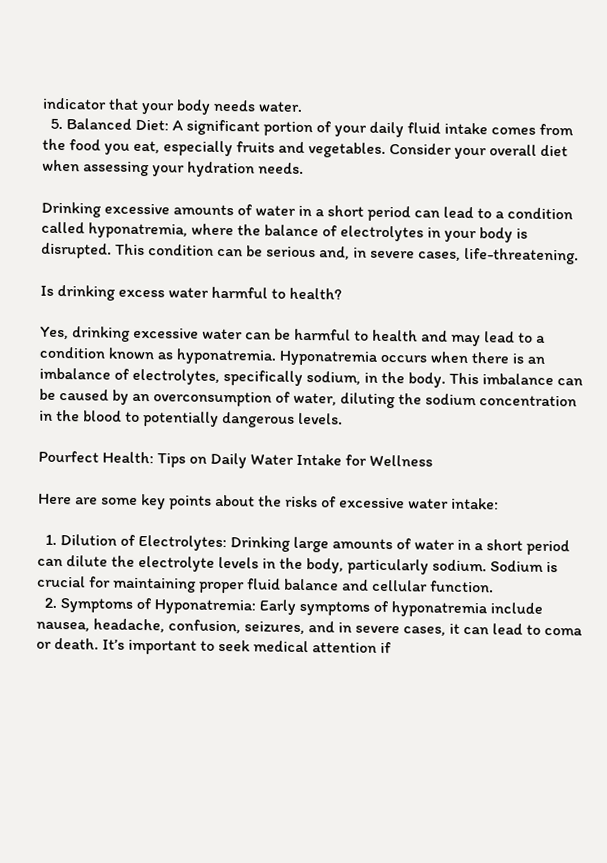indicator that your body needs water.
  5. Balanced Diet: A significant portion of your daily fluid intake comes from the food you eat, especially fruits and vegetables. Consider your overall diet when assessing your hydration needs.

Drinking excessive amounts of water in a short period can lead to a condition called hyponatremia, where the balance of electrolytes in your body is disrupted. This condition can be serious and, in severe cases, life-threatening.

Is drinking excess water harmful to health?

Yes, drinking excessive water can be harmful to health and may lead to a condition known as hyponatremia. Hyponatremia occurs when there is an imbalance of electrolytes, specifically sodium, in the body. This imbalance can be caused by an overconsumption of water, diluting the sodium concentration in the blood to potentially dangerous levels.

Pourfect Health: Tips on Daily Water Intake for Wellness

Here are some key points about the risks of excessive water intake:

  1. Dilution of Electrolytes: Drinking large amounts of water in a short period can dilute the electrolyte levels in the body, particularly sodium. Sodium is crucial for maintaining proper fluid balance and cellular function.
  2. Symptoms of Hyponatremia: Early symptoms of hyponatremia include nausea, headache, confusion, seizures, and in severe cases, it can lead to coma or death. It’s important to seek medical attention if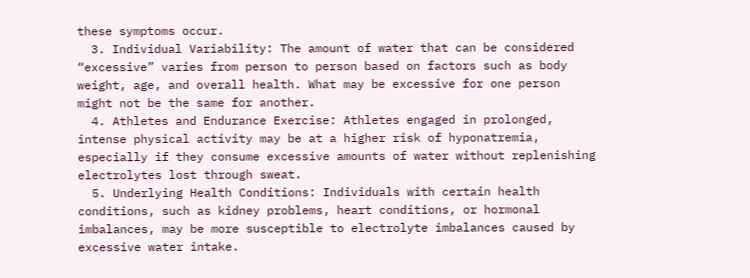these symptoms occur.
  3. Individual Variability: The amount of water that can be considered “excessive” varies from person to person based on factors such as body weight, age, and overall health. What may be excessive for one person might not be the same for another.
  4. Athletes and Endurance Exercise: Athletes engaged in prolonged, intense physical activity may be at a higher risk of hyponatremia, especially if they consume excessive amounts of water without replenishing electrolytes lost through sweat.
  5. Underlying Health Conditions: Individuals with certain health conditions, such as kidney problems, heart conditions, or hormonal imbalances, may be more susceptible to electrolyte imbalances caused by excessive water intake.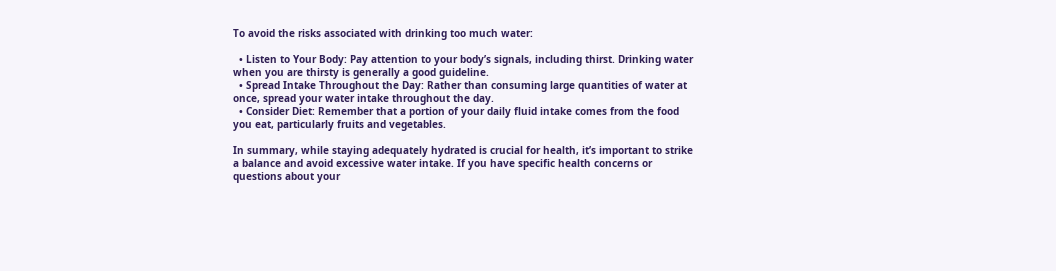To avoid the risks associated with drinking too much water:

  • Listen to Your Body: Pay attention to your body’s signals, including thirst. Drinking water when you are thirsty is generally a good guideline.
  • Spread Intake Throughout the Day: Rather than consuming large quantities of water at once, spread your water intake throughout the day.
  • Consider Diet: Remember that a portion of your daily fluid intake comes from the food you eat, particularly fruits and vegetables.

In summary, while staying adequately hydrated is crucial for health, it’s important to strike a balance and avoid excessive water intake. If you have specific health concerns or questions about your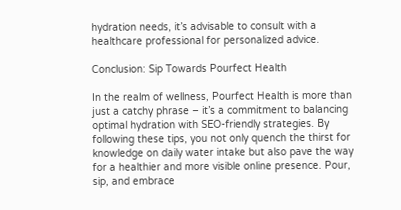hydration needs, it’s advisable to consult with a healthcare professional for personalized advice.

Conclusion: Sip Towards Pourfect Health

In the realm of wellness, Pourfect Health is more than just a catchy phrase – it’s a commitment to balancing optimal hydration with SEO-friendly strategies. By following these tips, you not only quench the thirst for knowledge on daily water intake but also pave the way for a healthier and more visible online presence. Pour, sip, and embrace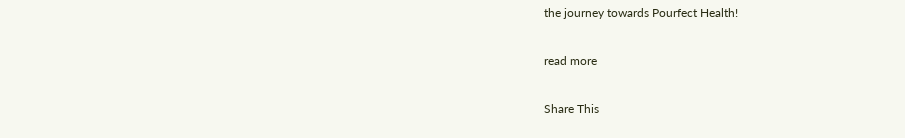the journey towards Pourfect Health!

read more

Share This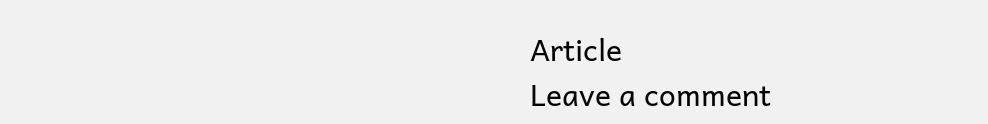Article
Leave a comment